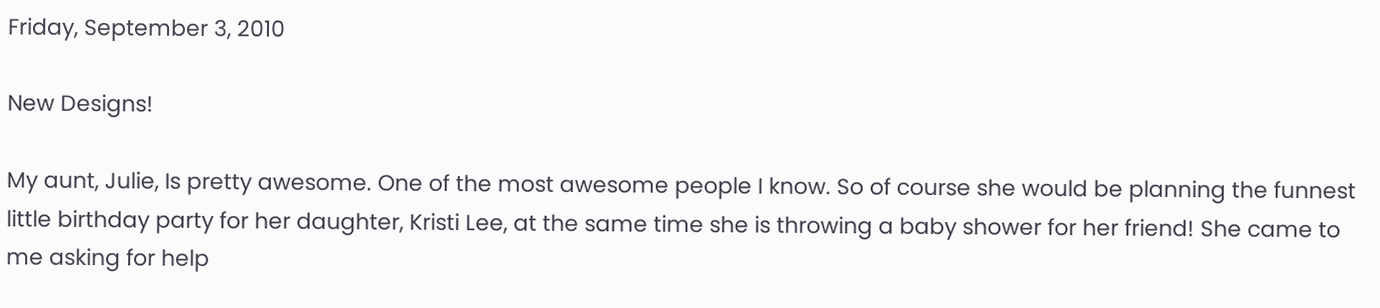Friday, September 3, 2010

New Designs!

My aunt, Julie, Is pretty awesome. One of the most awesome people I know. So of course she would be planning the funnest little birthday party for her daughter, Kristi Lee, at the same time she is throwing a baby shower for her friend! She came to me asking for help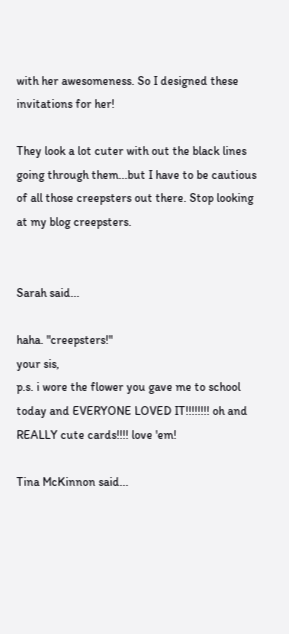with her awesomeness. So I designed these invitations for her!

They look a lot cuter with out the black lines going through them...but I have to be cautious of all those creepsters out there. Stop looking at my blog creepsters.


Sarah said...

haha. "creepsters!"
your sis,
p.s. i wore the flower you gave me to school today and EVERYONE LOVED IT!!!!!!!! oh and REALLY cute cards!!!! love 'em!

Tina McKinnon said...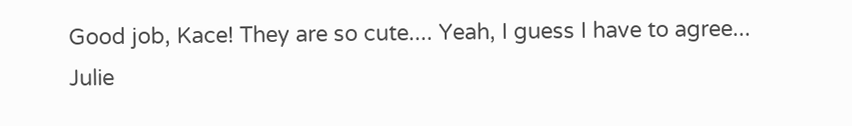Good job, Kace! They are so cute.... Yeah, I guess I have to agree... Julie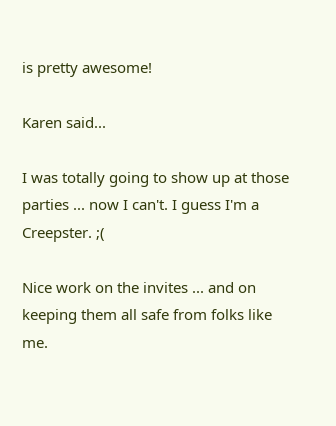is pretty awesome!

Karen said...

I was totally going to show up at those parties ... now I can't. I guess I'm a Creepster. ;(

Nice work on the invites ... and on keeping them all safe from folks like me.